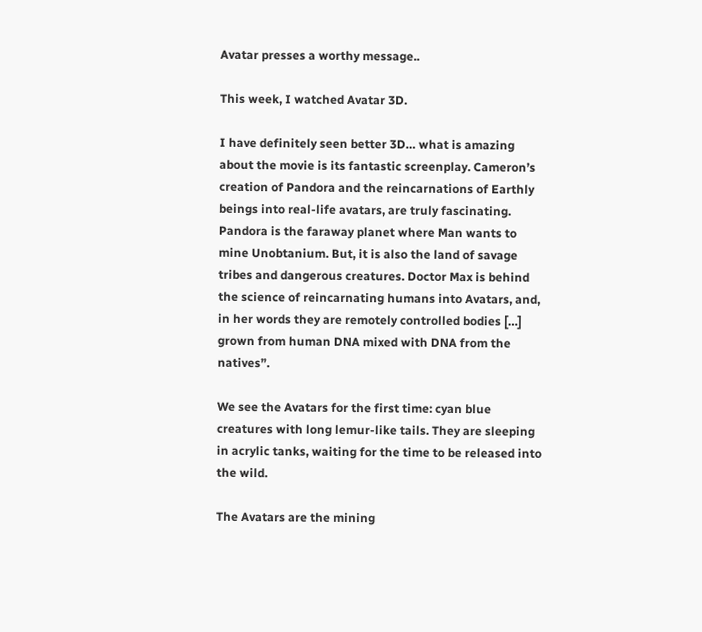Avatar presses a worthy message..

This week, I watched Avatar 3D.

I have definitely seen better 3D… what is amazing about the movie is its fantastic screenplay. Cameron’s creation of Pandora and the reincarnations of Earthly beings into real-life avatars, are truly fascinating. Pandora is the faraway planet where Man wants to mine Unobtanium. But, it is also the land of savage tribes and dangerous creatures. Doctor Max is behind the science of reincarnating humans into Avatars, and, in her words they are remotely controlled bodies […] grown from human DNA mixed with DNA from the natives”.

We see the Avatars for the first time: cyan blue creatures with long lemur-like tails. They are sleeping in acrylic tanks, waiting for the time to be released into the wild.

The Avatars are the mining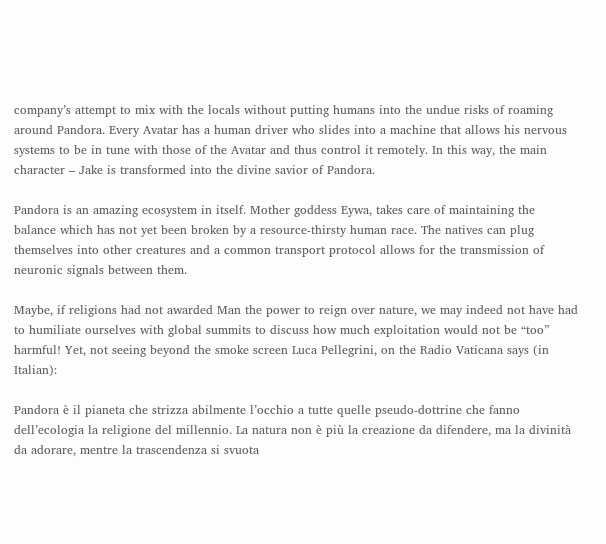company’s attempt to mix with the locals without putting humans into the undue risks of roaming around Pandora. Every Avatar has a human driver who slides into a machine that allows his nervous systems to be in tune with those of the Avatar and thus control it remotely. In this way, the main character – Jake is transformed into the divine savior of Pandora.

Pandora is an amazing ecosystem in itself. Mother goddess Eywa, takes care of maintaining the balance which has not yet been broken by a resource-thirsty human race. The natives can plug themselves into other creatures and a common transport protocol allows for the transmission of neuronic signals between them.

Maybe, if religions had not awarded Man the power to reign over nature, we may indeed not have had to humiliate ourselves with global summits to discuss how much exploitation would not be “too” harmful! Yet, not seeing beyond the smoke screen Luca Pellegrini, on the Radio Vaticana says (in Italian):

Pandora è il pianeta che strizza abilmente l’occhio a tutte quelle pseudo-dottrine che fanno dell’ecologia la religione del millennio. La natura non è più la creazione da difendere, ma la divinità da adorare, mentre la trascendenza si svuota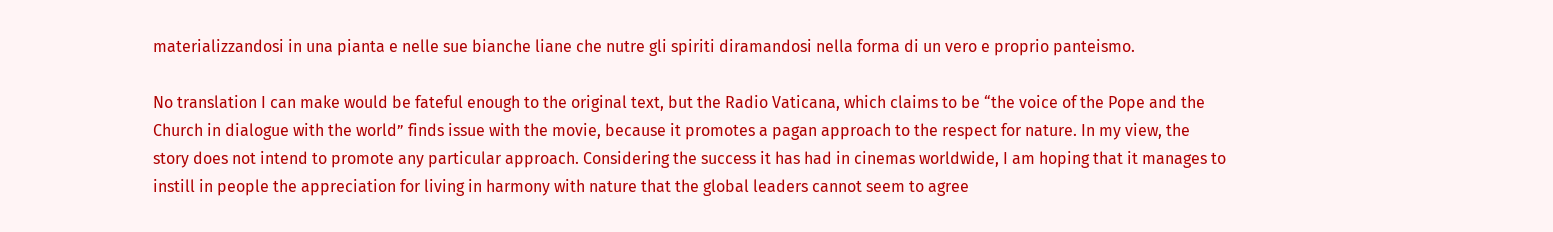materializzandosi in una pianta e nelle sue bianche liane che nutre gli spiriti diramandosi nella forma di un vero e proprio panteismo.

No translation I can make would be fateful enough to the original text, but the Radio Vaticana, which claims to be “the voice of the Pope and the Church in dialogue with the world” finds issue with the movie, because it promotes a pagan approach to the respect for nature. In my view, the story does not intend to promote any particular approach. Considering the success it has had in cinemas worldwide, I am hoping that it manages to instill in people the appreciation for living in harmony with nature that the global leaders cannot seem to agree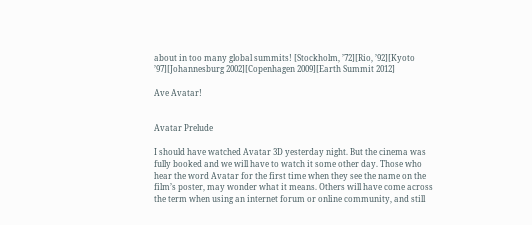about in too many global summits! [Stockholm, ’72][Rio, ’92][Kyoto ’97][Johannesburg 2002][Copenhagen 2009][Earth Summit 2012]

Ave Avatar!


Avatar Prelude

I should have watched Avatar 3D yesterday night. But the cinema was fully booked and we will have to watch it some other day. Those who hear the word Avatar for the first time when they see the name on the film’s poster, may wonder what it means. Others will have come across the term when using an internet forum or online community, and still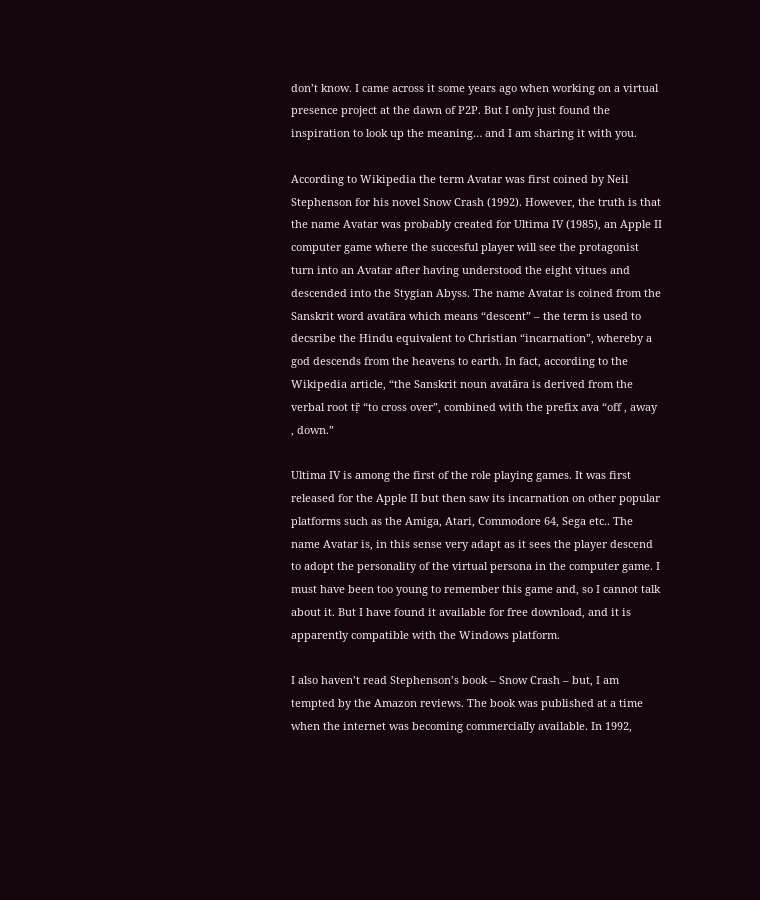don’t know. I came across it some years ago when working on a virtual presence project at the dawn of P2P. But I only just found the inspiration to look up the meaning… and I am sharing it with you.

According to Wikipedia the term Avatar was first coined by Neil Stephenson for his novel Snow Crash (1992). However, the truth is that the name Avatar was probably created for Ultima IV (1985), an Apple II computer game where the succesful player will see the protagonist turn into an Avatar after having understood the eight vitues and descended into the Stygian Abyss. The name Avatar is coined from the Sanskrit word avatāra which means “descent” – the term is used to decsribe the Hindu equivalent to Christian “incarnation”, whereby a god descends from the heavens to earth. In fact, according to the Wikipedia article, “the Sanskrit noun avatāra is derived from the verbal root tṝ “to cross over”, combined with the prefix ava “off , away , down.”

Ultima IV is among the first of the role playing games. It was first released for the Apple II but then saw its incarnation on other popular platforms such as the Amiga, Atari, Commodore 64, Sega etc.. The name Avatar is, in this sense very adapt as it sees the player descend to adopt the personality of the virtual persona in the computer game. I must have been too young to remember this game and, so I cannot talk about it. But I have found it available for free download, and it is apparently compatible with the Windows platform.

I also haven’t read Stephenson’s book – Snow Crash – but, I am tempted by the Amazon reviews. The book was published at a time when the internet was becoming commercially available. In 1992,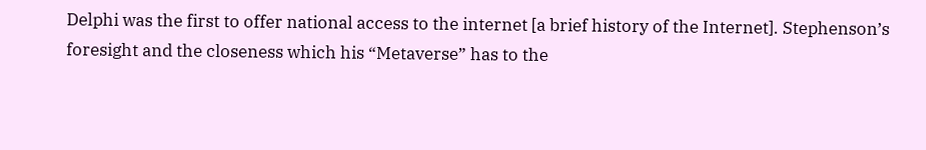Delphi was the first to offer national access to the internet [a brief history of the Internet]. Stephenson’s foresight and the closeness which his “Metaverse” has to the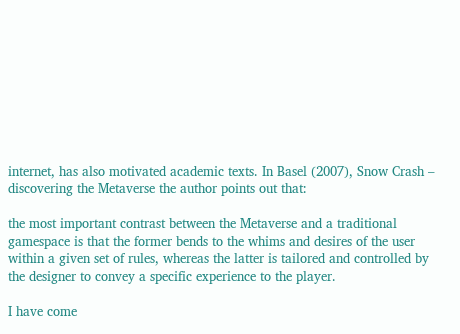internet, has also motivated academic texts. In Basel (2007), Snow Crash – discovering the Metaverse the author points out that:

the most important contrast between the Metaverse and a traditional gamespace is that the former bends to the whims and desires of the user within a given set of rules, whereas the latter is tailored and controlled by the designer to convey a specific experience to the player.

I have come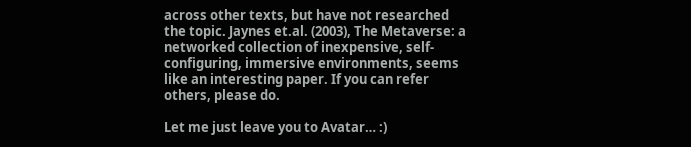across other texts, but have not researched the topic. Jaynes et.al. (2003), The Metaverse: a networked collection of inexpensive, self-configuring, immersive environments, seems like an interesting paper. If you can refer others, please do.

Let me just leave you to Avatar… :)